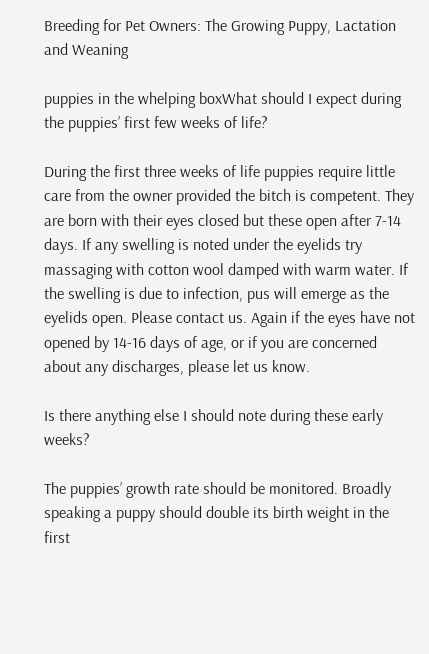Breeding for Pet Owners: The Growing Puppy, Lactation and Weaning

puppies in the whelping boxWhat should I expect during the puppies’ first few weeks of life?

During the first three weeks of life puppies require little care from the owner provided the bitch is competent. They are born with their eyes closed but these open after 7-14 days. If any swelling is noted under the eyelids try massaging with cotton wool damped with warm water. If the swelling is due to infection, pus will emerge as the eyelids open. Please contact us. Again if the eyes have not opened by 14-16 days of age, or if you are concerned about any discharges, please let us know.

Is there anything else I should note during these early weeks?

The puppies’ growth rate should be monitored. Broadly speaking a puppy should double its birth weight in the first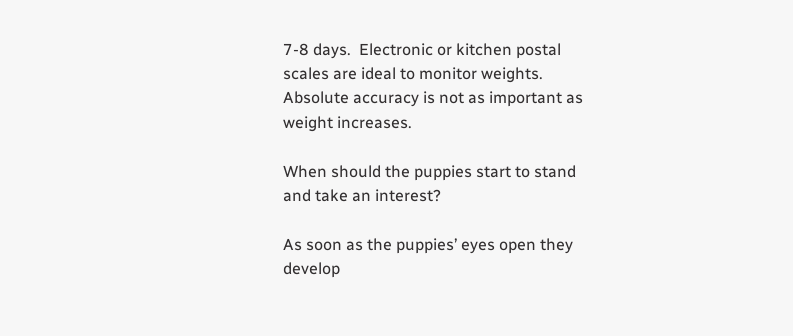7-8 days.  Electronic or kitchen postal scales are ideal to monitor weights. Absolute accuracy is not as important as weight increases.

When should the puppies start to stand and take an interest?

As soon as the puppies’ eyes open they develop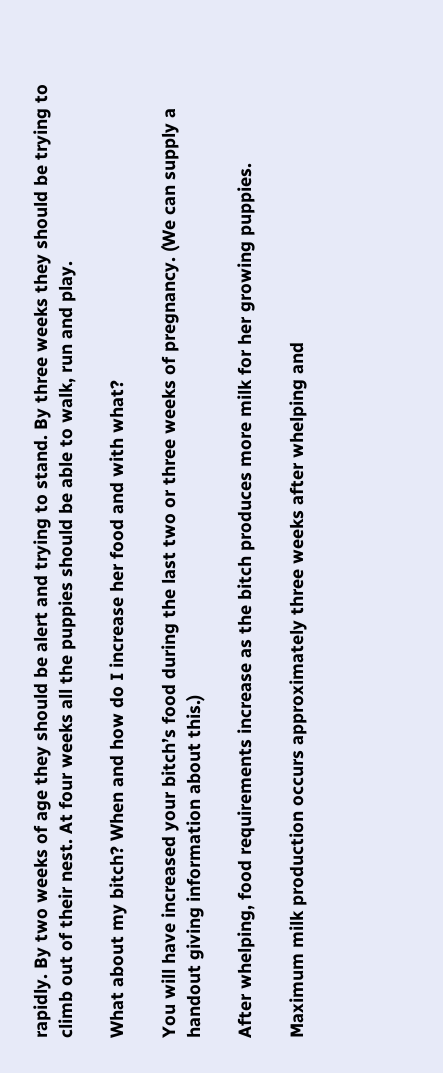rapidly. By two weeks of age they should be alert and trying to stand. By three weeks they should be trying to climb out of their nest. At four weeks all the puppies should be able to walk, run and play.

What about my bitch? When and how do I increase her food and with what?

You will have increased your bitch’s food during the last two or three weeks of pregnancy. (We can supply a handout giving information about this.)

After whelping, food requirements increase as the bitch produces more milk for her growing puppies.

Maximum milk production occurs approximately three weeks after whelping and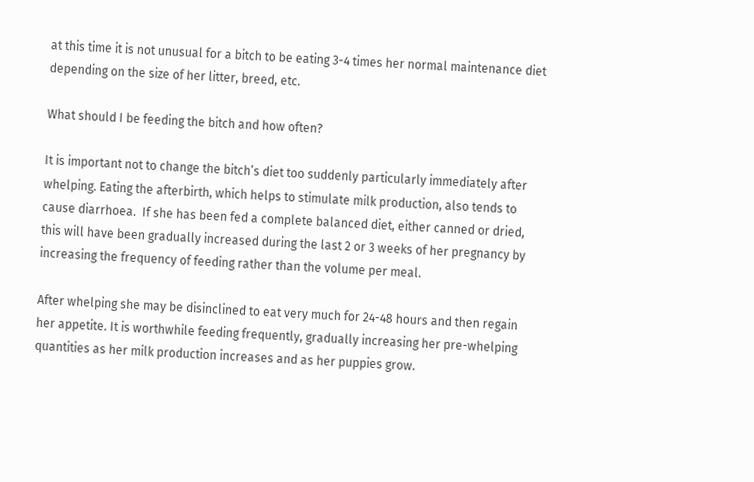at this time it is not unusual for a bitch to be eating 3-4 times her normal maintenance diet depending on the size of her litter, breed, etc.

What should I be feeding the bitch and how often?

It is important not to change the bitch’s diet too suddenly particularly immediately after whelping. Eating the afterbirth, which helps to stimulate milk production, also tends to cause diarrhoea.  If she has been fed a complete balanced diet, either canned or dried, this will have been gradually increased during the last 2 or 3 weeks of her pregnancy by increasing the frequency of feeding rather than the volume per meal.

After whelping she may be disinclined to eat very much for 24-48 hours and then regain her appetite. It is worthwhile feeding frequently, gradually increasing her pre-whelping quantities as her milk production increases and as her puppies grow.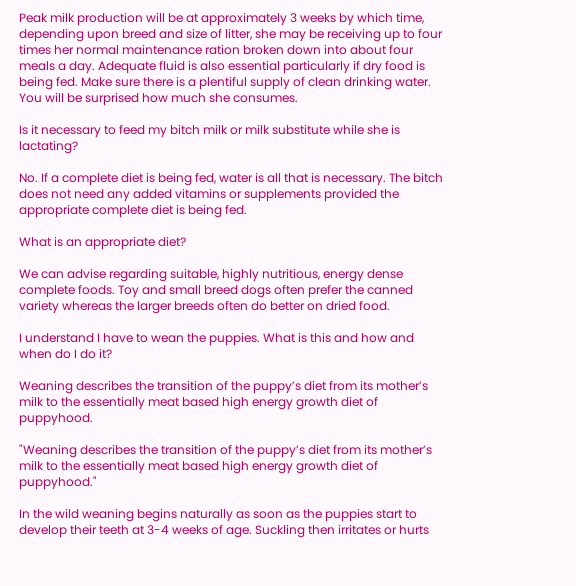Peak milk production will be at approximately 3 weeks by which time, depending upon breed and size of litter, she may be receiving up to four times her normal maintenance ration broken down into about four meals a day. Adequate fluid is also essential particularly if dry food is being fed. Make sure there is a plentiful supply of clean drinking water. You will be surprised how much she consumes.

Is it necessary to feed my bitch milk or milk substitute while she is lactating?

No. If a complete diet is being fed, water is all that is necessary. The bitch does not need any added vitamins or supplements provided the appropriate complete diet is being fed.

What is an appropriate diet?

We can advise regarding suitable, highly nutritious, energy dense complete foods. Toy and small breed dogs often prefer the canned variety whereas the larger breeds often do better on dried food.

I understand I have to wean the puppies. What is this and how and when do I do it?

Weaning describes the transition of the puppy’s diet from its mother’s milk to the essentially meat based high energy growth diet of puppyhood.

"Weaning describes the transition of the puppy’s diet from its mother’s milk to the essentially meat based high energy growth diet of puppyhood."

In the wild weaning begins naturally as soon as the puppies start to develop their teeth at 3-4 weeks of age. Suckling then irritates or hurts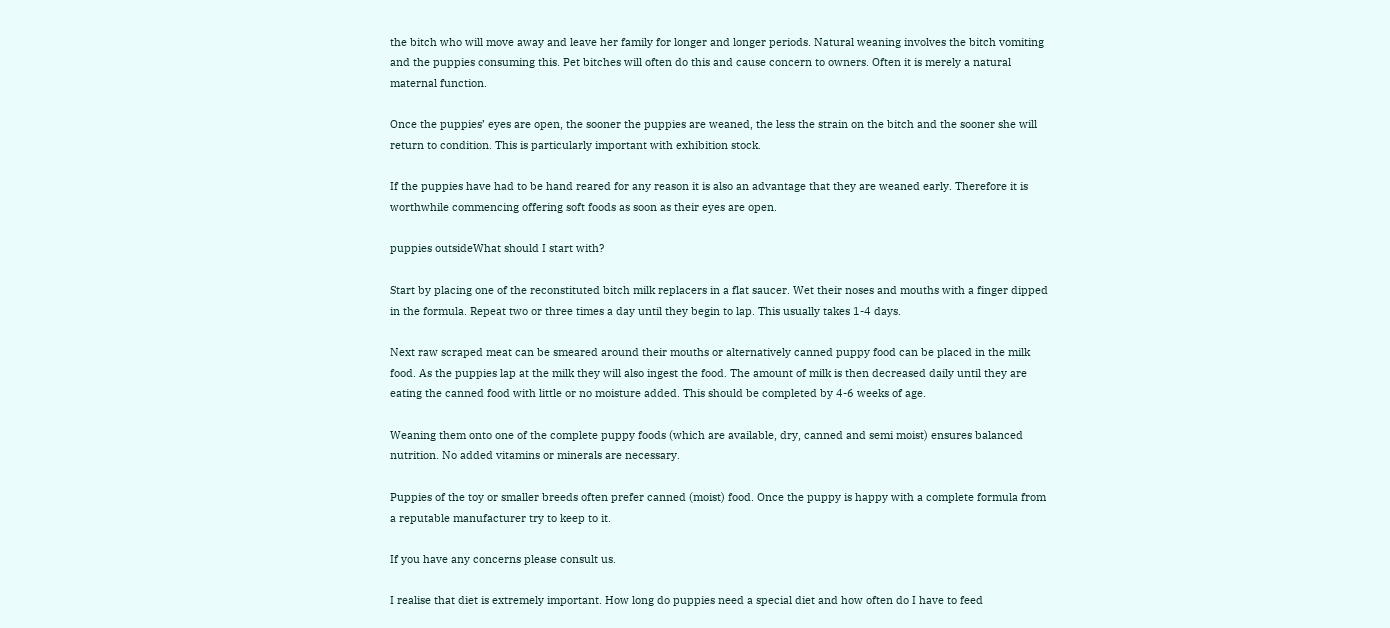the bitch who will move away and leave her family for longer and longer periods. Natural weaning involves the bitch vomiting and the puppies consuming this. Pet bitches will often do this and cause concern to owners. Often it is merely a natural maternal function.

Once the puppies’ eyes are open, the sooner the puppies are weaned, the less the strain on the bitch and the sooner she will return to condition. This is particularly important with exhibition stock.

If the puppies have had to be hand reared for any reason it is also an advantage that they are weaned early. Therefore it is worthwhile commencing offering soft foods as soon as their eyes are open.

puppies outsideWhat should I start with?

Start by placing one of the reconstituted bitch milk replacers in a flat saucer. Wet their noses and mouths with a finger dipped in the formula. Repeat two or three times a day until they begin to lap. This usually takes 1-4 days.

Next raw scraped meat can be smeared around their mouths or alternatively canned puppy food can be placed in the milk food. As the puppies lap at the milk they will also ingest the food. The amount of milk is then decreased daily until they are eating the canned food with little or no moisture added. This should be completed by 4-6 weeks of age.

Weaning them onto one of the complete puppy foods (which are available, dry, canned and semi moist) ensures balanced nutrition. No added vitamins or minerals are necessary.

Puppies of the toy or smaller breeds often prefer canned (moist) food. Once the puppy is happy with a complete formula from a reputable manufacturer try to keep to it.

If you have any concerns please consult us.

I realise that diet is extremely important. How long do puppies need a special diet and how often do I have to feed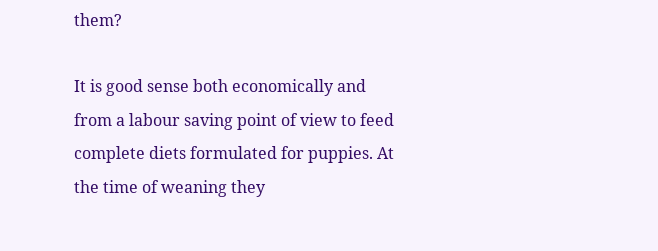them?

It is good sense both economically and from a labour saving point of view to feed complete diets formulated for puppies. At the time of weaning they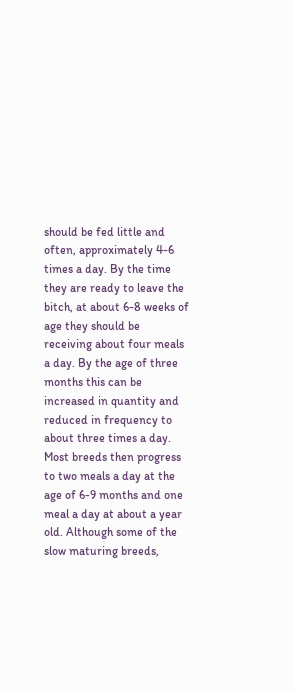should be fed little and often, approximately 4-6 times a day. By the time they are ready to leave the bitch, at about 6-8 weeks of age they should be receiving about four meals a day. By the age of three months this can be increased in quantity and reduced in frequency to about three times a day. Most breeds then progress to two meals a day at the age of 6-9 months and one meal a day at about a year old. Although some of the slow maturing breeds,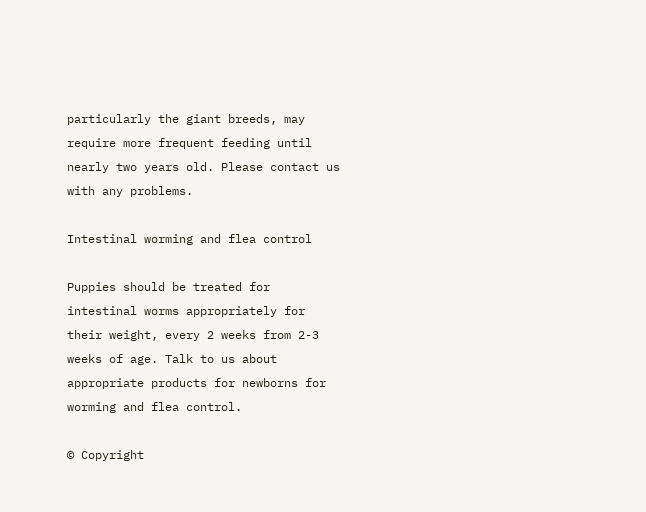particularly the giant breeds, may require more frequent feeding until nearly two years old. Please contact us with any problems.

Intestinal worming and flea control

Puppies should be treated for intestinal worms appropriately for their weight, every 2 weeks from 2-3 weeks of age. Talk to us about appropriate products for newborns for worming and flea control.

© Copyright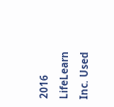2016 LifeLearn Inc. Used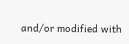and/or modified with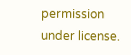permission under license.